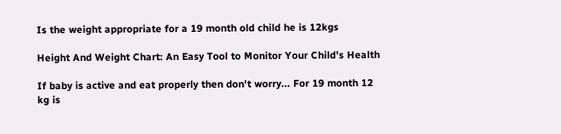Is the weight appropriate for a 19 month old child he is 12kgs

Height And Weight Chart: An Easy Tool to Monitor Your Child’s Health

If baby is active and eat properly then don't worry... For 19 month 12 kg is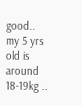good.. my 5 yrs old is around 18-19kg ..